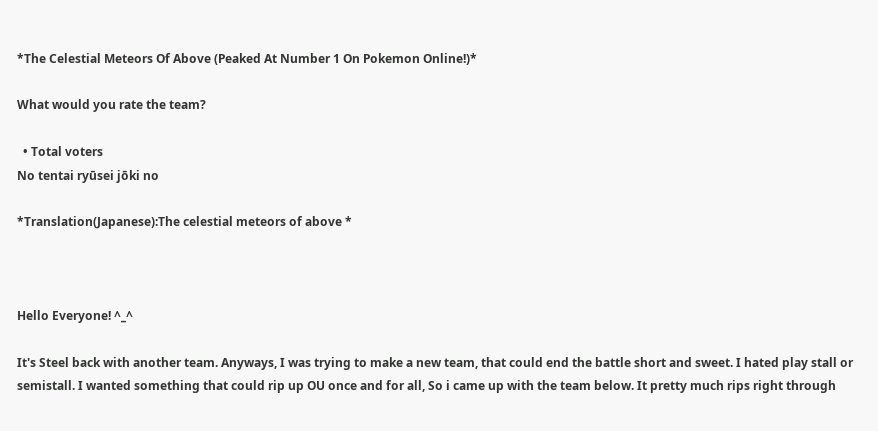*The Celestial Meteors Of Above (Peaked At Number 1 On Pokemon Online!)*

What would you rate the team?

  • Total voters
No tentai ryūsei jōki no

*Translation(Japanese):The celestial meteors of above *



Hello Everyone! ^_^

It's Steel back with another team. Anyways, I was trying to make a new team, that could end the battle short and sweet. I hated play stall or semistall. I wanted something that could rip up OU once and for all, So i came up with the team below. It pretty much rips right through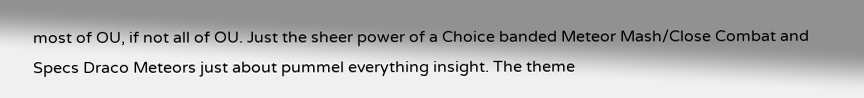most of OU, if not all of OU. Just the sheer power of a Choice banded Meteor Mash/Close Combat and Specs Draco Meteors just about pummel everything insight. The theme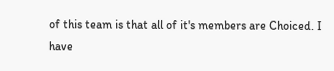of this team is that all of it's members are Choiced. I have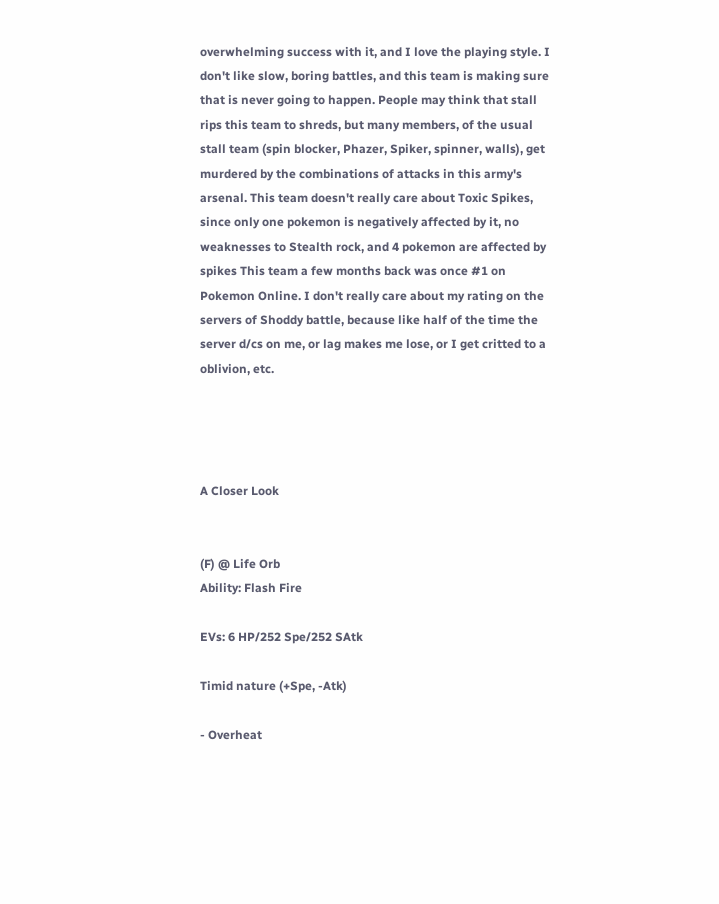overwhelming success with it, and I love the playing style. I don't like slow, boring battles, and this team is making sure that is never going to happen. People may think that stall rips this team to shreds, but many members, of the usual stall team (spin blocker, Phazer, Spiker, spinner, walls), get murdered by the combinations of attacks in this army's arsenal. This team doesn't really care about Toxic Spikes, since only one pokemon is negatively affected by it, no weaknesses to Stealth rock, and 4 pokemon are affected by spikes This team a few months back was once #1 on Pokemon Online. I don't really care about my rating on the servers of Shoddy battle, because like half of the time the server d/cs on me, or lag makes me lose, or I get critted to a oblivion, etc.




A Closer Look


(F) @ Life Orb
Ability: Flash Fire

EVs: 6 HP/252 Spe/252 SAtk

Timid nature (+Spe, -Atk)

- Overheat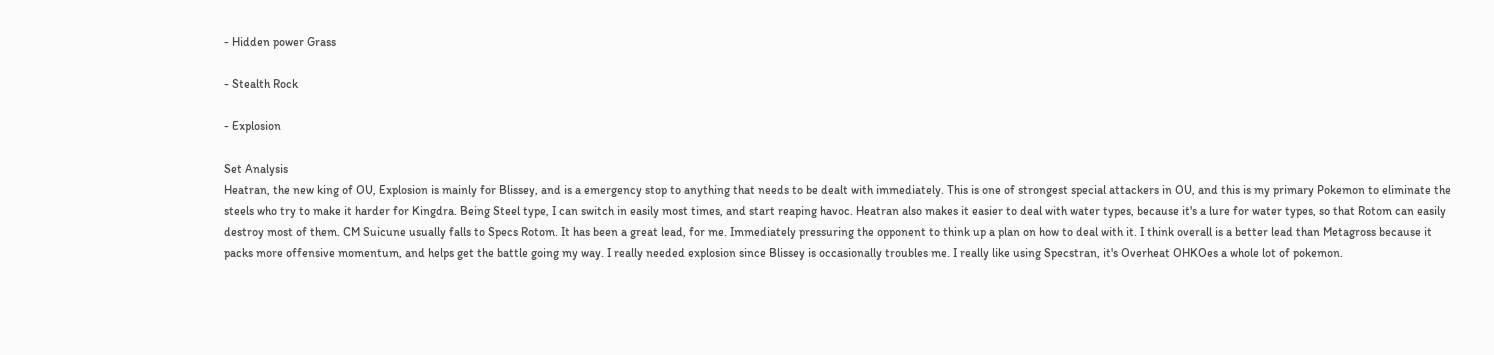- Hidden power Grass

- Stealth Rock

- Explosion

Set Analysis
Heatran, the new king of OU, Explosion is mainly for Blissey, and is a emergency stop to anything that needs to be dealt with immediately. This is one of strongest special attackers in OU, and this is my primary Pokemon to eliminate the steels who try to make it harder for Kingdra. Being Steel type, I can switch in easily most times, and start reaping havoc. Heatran also makes it easier to deal with water types, because it's a lure for water types, so that Rotom can easily destroy most of them. CM Suicune usually falls to Specs Rotom. It has been a great lead, for me. Immediately pressuring the opponent to think up a plan on how to deal with it. I think overall is a better lead than Metagross because it packs more offensive momentum, and helps get the battle going my way. I really needed explosion since Blissey is occasionally troubles me. I really like using Specstran, it's Overheat OHKOes a whole lot of pokemon.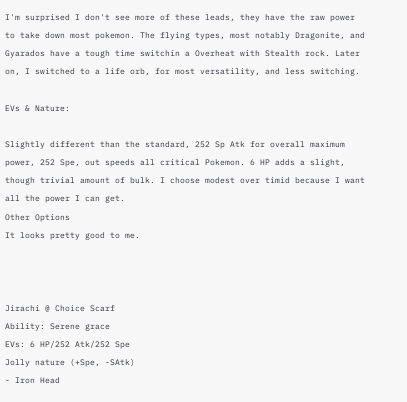I'm surprised I don't see more of these leads, they have the raw power to take down most pokemon. The flying types, most notably Dragonite, and Gyarados have a tough time switchin a Overheat with Stealth rock. Later on, I switched to a life orb, for most versatility, and less switching.

EVs & Nature:

Slightly different than the standard, 252 Sp Atk for overall maximum power, 252 Spe, out speeds all critical Pokemon. 6 HP adds a slight, though trivial amount of bulk. I choose modest over timid because I want all the power I can get.
Other Options
It looks pretty good to me.



Jirachi @ Choice Scarf
Ability: Serene grace
EVs: 6 HP/252 Atk/252 Spe
Jolly nature (+Spe, -SAtk)
- Iron Head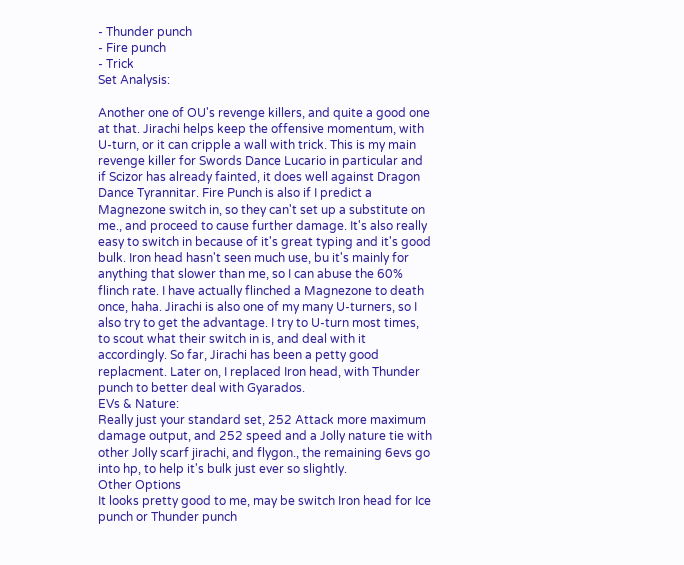- Thunder punch
- Fire punch
- Trick
Set Analysis:

Another one of OU's revenge killers, and quite a good one at that. Jirachi helps keep the offensive momentum, with U-turn, or it can cripple a wall with trick. This is my main revenge killer for Swords Dance Lucario in particular and if Scizor has already fainted, it does well against Dragon Dance Tyrannitar. Fire Punch is also if I predict a Magnezone switch in, so they can't set up a substitute on me., and proceed to cause further damage. It's also really easy to switch in because of it's great typing and it's good bulk. Iron head hasn't seen much use, bu it's mainly for anything that slower than me, so I can abuse the 60% flinch rate. I have actually flinched a Magnezone to death once, haha. Jirachi is also one of my many U-turners, so I also try to get the advantage. I try to U-turn most times, to scout what their switch in is, and deal with it accordingly. So far, Jirachi has been a petty good replacment. Later on, I replaced Iron head, with Thunder punch to better deal with Gyarados.
EVs & Nature:
Really just your standard set, 252 Attack more maximum damage output, and 252 speed and a Jolly nature tie with other Jolly scarf jirachi, and flygon., the remaining 6evs go into hp, to help it's bulk just ever so slightly.
Other Options
It looks pretty good to me, may be switch Iron head for Ice punch or Thunder punch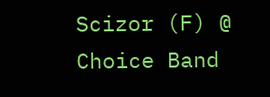Scizor (F) @ Choice Band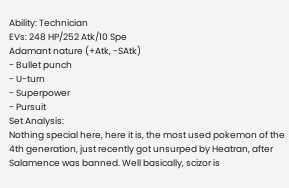Ability: Technician
EVs: 248 HP/252 Atk/10 Spe
Adamant nature (+Atk, -SAtk)
- Bullet punch
- U-turn
- Superpower
- Pursuit
Set Analysis:
Nothing special here, here it is, the most used pokemon of the 4th generation, just recently got unsurped by Heatran, after Salamence was banned. Well basically, scizor is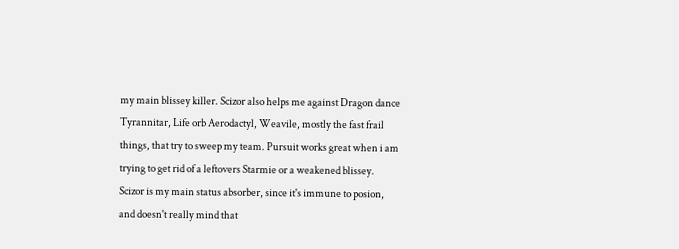my main blissey killer. Scizor also helps me against Dragon dance Tyrannitar, Life orb Aerodactyl, Weavile, mostly the fast frail things, that try to sweep my team. Pursuit works great when i am trying to get rid of a leftovers Starmie or a weakened blissey. Scizor is my main status absorber, since it's immune to posion, and doesn't really mind that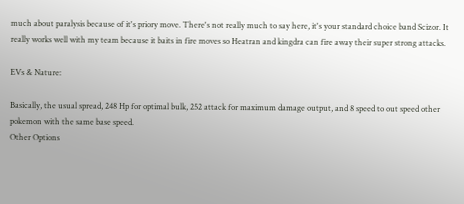much about paralysis because of it's priory move. There's not really much to say here, it's your standard choice band Scizor. It really works well with my team because it baits in fire moves so Heatran and kingdra can fire away their super strong attacks.

EVs & Nature:

Basically, the usual spread, 248 Hp for optimal bulk, 252 attack for maximum damage output, and 8 speed to out speed other pokemon with the same base speed.
Other Options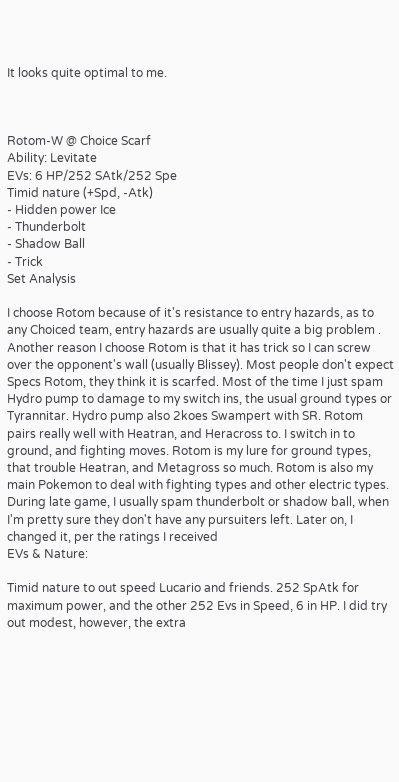It looks quite optimal to me.



Rotom-W @ Choice Scarf
Ability: Levitate
EVs: 6 HP/252 SAtk/252 Spe
Timid nature (+Spd, -Atk)
- Hidden power Ice
- Thunderbolt
- Shadow Ball
- Trick
Set Analysis

I choose Rotom because of it's resistance to entry hazards, as to any Choiced team, entry hazards are usually quite a big problem . Another reason I choose Rotom is that it has trick so I can screw over the opponent's wall (usually Blissey). Most people don't expect Specs Rotom, they think it is scarfed. Most of the time I just spam Hydro pump to damage to my switch ins, the usual ground types or Tyrannitar. Hydro pump also 2koes Swampert with SR. Rotom pairs really well with Heatran, and Heracross to. I switch in to ground, and fighting moves. Rotom is my lure for ground types, that trouble Heatran, and Metagross so much. Rotom is also my main Pokemon to deal with fighting types and other electric types. During late game, I usually spam thunderbolt or shadow ball, when I'm pretty sure they don't have any pursuiters left. Later on, I changed it, per the ratings I received
EVs & Nature:

Timid nature to out speed Lucario and friends. 252 SpAtk for maximum power, and the other 252 Evs in Speed, 6 in HP. I did try out modest, however, the extra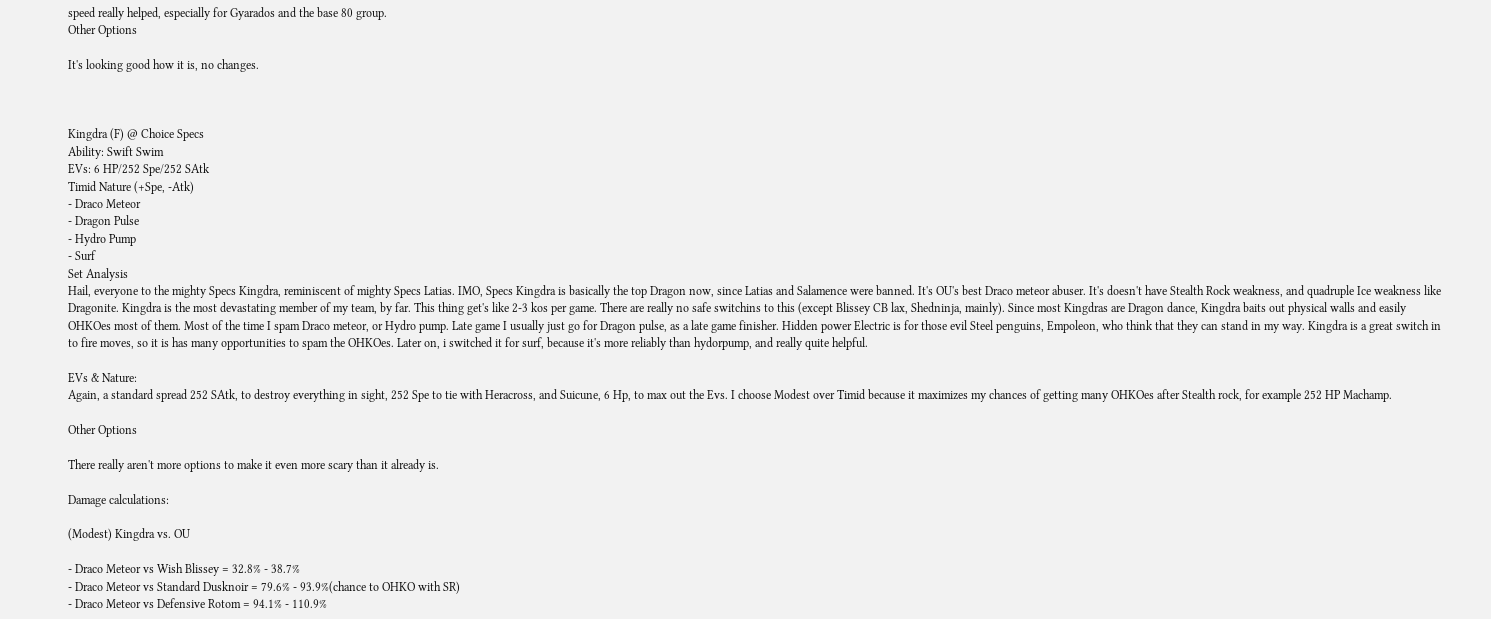speed really helped, especially for Gyarados and the base 80 group.
Other Options

It's looking good how it is, no changes.



Kingdra (F) @ Choice Specs
Ability: Swift Swim
EVs: 6 HP/252 Spe/252 SAtk
Timid Nature (+Spe, -Atk)
- Draco Meteor
- Dragon Pulse
- Hydro Pump
- Surf
Set Analysis
Hail, everyone to the mighty Specs Kingdra, reminiscent of mighty Specs Latias. IMO, Specs Kingdra is basically the top Dragon now, since Latias and Salamence were banned. It's OU's best Draco meteor abuser. It's doesn't have Stealth Rock weakness, and quadruple Ice weakness like Dragonite. Kingdra is the most devastating member of my team, by far. This thing get's like 2-3 kos per game. There are really no safe switchins to this (except Blissey CB lax, Shedninja, mainly). Since most Kingdras are Dragon dance, Kingdra baits out physical walls and easily OHKOes most of them. Most of the time I spam Draco meteor, or Hydro pump. Late game I usually just go for Dragon pulse, as a late game finisher. Hidden power Electric is for those evil Steel penguins, Empoleon, who think that they can stand in my way. Kingdra is a great switch in to fire moves, so it is has many opportunities to spam the OHKOes. Later on, i switched it for surf, because it's more reliably than hydorpump, and really quite helpful.

EVs & Nature:
Again, a standard spread 252 SAtk, to destroy everything in sight, 252 Spe to tie with Heracross, and Suicune, 6 Hp, to max out the Evs. I choose Modest over Timid because it maximizes my chances of getting many OHKOes after Stealth rock, for example 252 HP Machamp.

Other Options

There really aren't more options to make it even more scary than it already is.

Damage calculations:

(Modest) Kingdra vs. OU

- Draco Meteor vs Wish Blissey = 32.8% - 38.7%
- Draco Meteor vs Standard Dusknoir = 79.6% - 93.9%(chance to OHKO with SR)
- Draco Meteor vs Defensive Rotom = 94.1% - 110.9%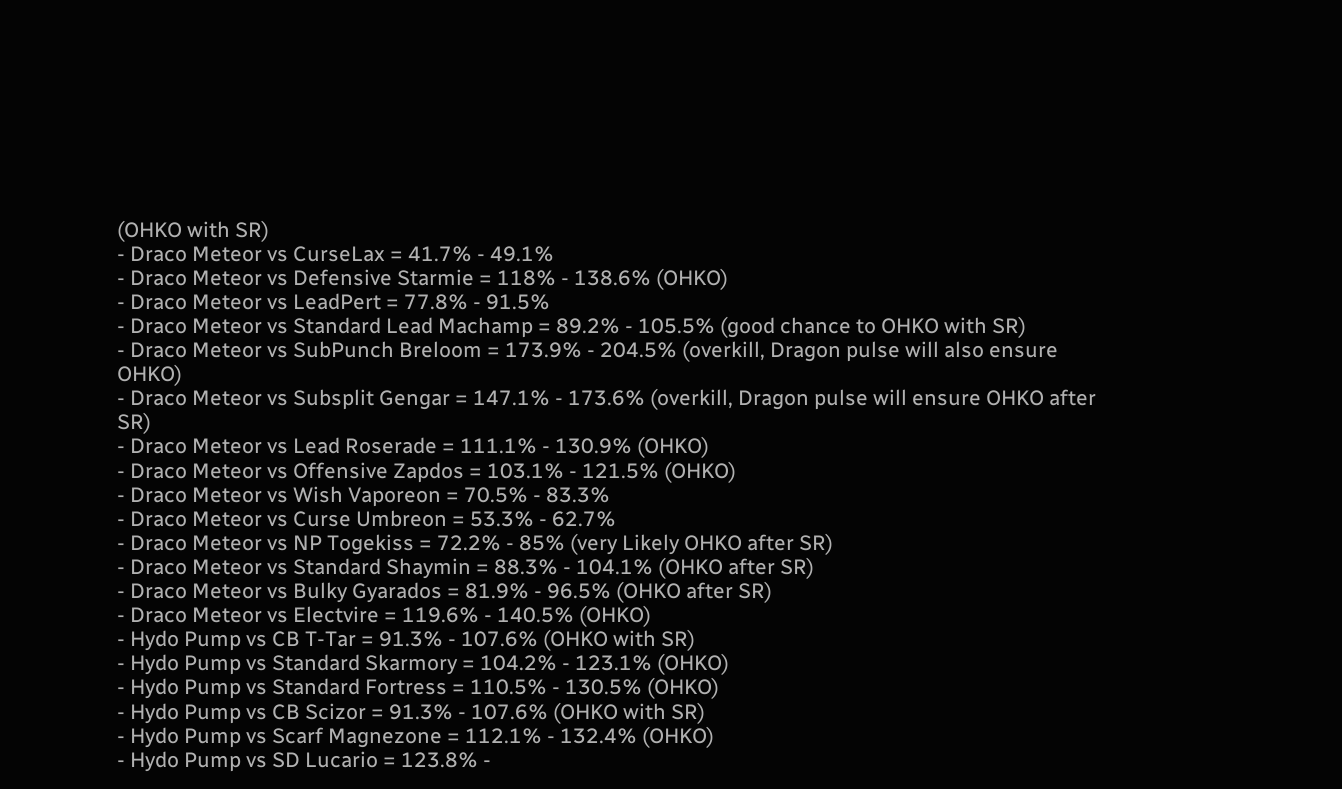(OHKO with SR)
- Draco Meteor vs CurseLax = 41.7% - 49.1%
- Draco Meteor vs Defensive Starmie = 118% - 138.6% (OHKO)
- Draco Meteor vs LeadPert = 77.8% - 91.5%
- Draco Meteor vs Standard Lead Machamp = 89.2% - 105.5% (good chance to OHKO with SR)
- Draco Meteor vs SubPunch Breloom = 173.9% - 204.5% (overkill, Dragon pulse will also ensure OHKO)
- Draco Meteor vs Subsplit Gengar = 147.1% - 173.6% (overkill, Dragon pulse will ensure OHKO after SR)
- Draco Meteor vs Lead Roserade = 111.1% - 130.9% (OHKO)
- Draco Meteor vs Offensive Zapdos = 103.1% - 121.5% (OHKO)
- Draco Meteor vs Wish Vaporeon = 70.5% - 83.3%
- Draco Meteor vs Curse Umbreon = 53.3% - 62.7%
- Draco Meteor vs NP Togekiss = 72.2% - 85% (very Likely OHKO after SR)
- Draco Meteor vs Standard Shaymin = 88.3% - 104.1% (OHKO after SR)
- Draco Meteor vs Bulky Gyarados = 81.9% - 96.5% (OHKO after SR)
- Draco Meteor vs Electvire = 119.6% - 140.5% (OHKO)
- Hydo Pump vs CB T-Tar = 91.3% - 107.6% (OHKO with SR)
- Hydo Pump vs Standard Skarmory = 104.2% - 123.1% (OHKO)
- Hydo Pump vs Standard Fortress = 110.5% - 130.5% (OHKO)
- Hydo Pump vs CB Scizor = 91.3% - 107.6% (OHKO with SR)
- Hydo Pump vs Scarf Magnezone = 112.1% - 132.4% (OHKO)
- Hydo Pump vs SD Lucario = 123.8% -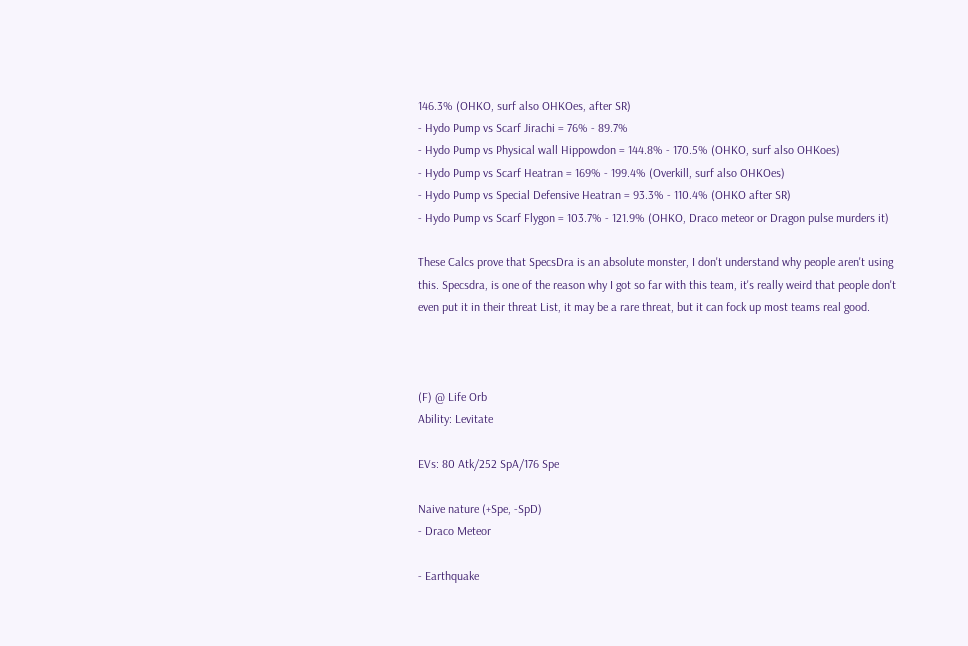146.3% (OHKO, surf also OHKOes, after SR)
- Hydo Pump vs Scarf Jirachi = 76% - 89.7%
- Hydo Pump vs Physical wall Hippowdon = 144.8% - 170.5% (OHKO, surf also OHKoes)
- Hydo Pump vs Scarf Heatran = 169% - 199.4% (Overkill, surf also OHKOes)
- Hydo Pump vs Special Defensive Heatran = 93.3% - 110.4% (OHKO after SR)
- Hydo Pump vs Scarf Flygon = 103.7% - 121.9% (OHKO, Draco meteor or Dragon pulse murders it)

These Calcs prove that SpecsDra is an absolute monster, I don't understand why people aren't using this. Specsdra, is one of the reason why I got so far with this team, it's really weird that people don't even put it in their threat List, it may be a rare threat, but it can fock up most teams real good.



(F) @ Life Orb
Ability: Levitate

EVs: 80 Atk/252 SpA/176 Spe

Naive nature (+Spe, -SpD)
- Draco Meteor

- Earthquake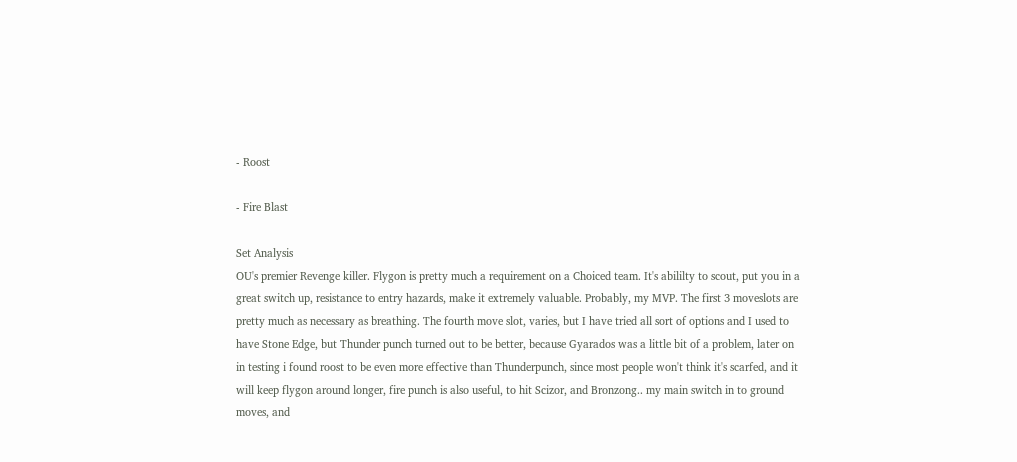- Roost

- Fire Blast

Set Analysis
OU's premier Revenge killer. Flygon is pretty much a requirement on a Choiced team. It's abililty to scout, put you in a great switch up, resistance to entry hazards, make it extremely valuable. Probably, my MVP. The first 3 moveslots are pretty much as necessary as breathing. The fourth move slot, varies, but I have tried all sort of options and I used to have Stone Edge, but Thunder punch turned out to be better, because Gyarados was a little bit of a problem, later on in testing i found roost to be even more effective than Thunderpunch, since most people won't think it's scarfed, and it will keep flygon around longer, fire punch is also useful, to hit Scizor, and Bronzong.. my main switch in to ground moves, and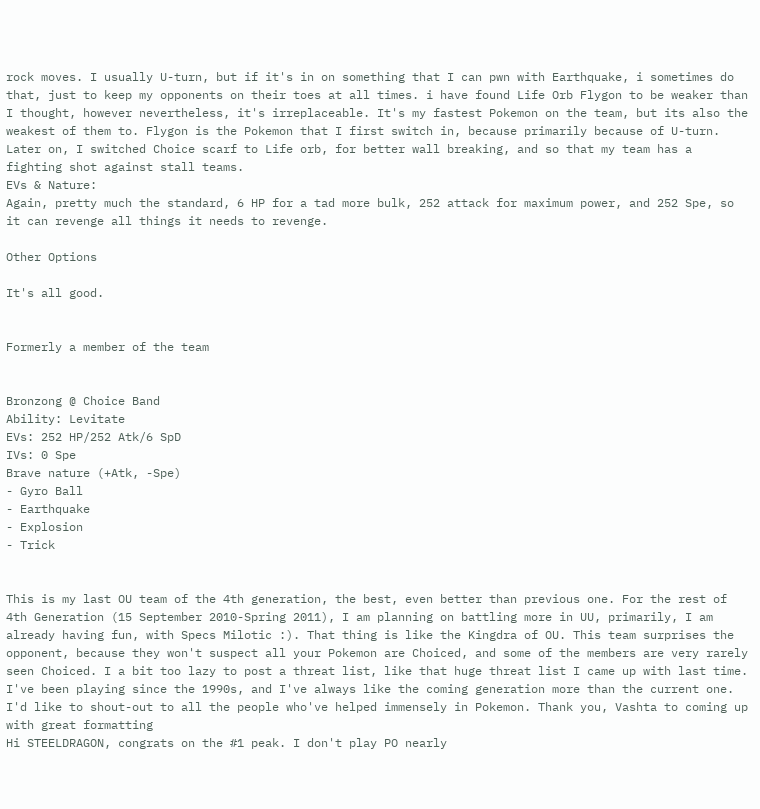rock moves. I usually U-turn, but if it's in on something that I can pwn with Earthquake, i sometimes do that, just to keep my opponents on their toes at all times. i have found Life Orb Flygon to be weaker than I thought, however nevertheless, it's irreplaceable. It's my fastest Pokemon on the team, but its also the weakest of them to. Flygon is the Pokemon that I first switch in, because primarily because of U-turn. Later on, I switched Choice scarf to Life orb, for better wall breaking, and so that my team has a fighting shot against stall teams.
EVs & Nature:
Again, pretty much the standard, 6 HP for a tad more bulk, 252 attack for maximum power, and 252 Spe, so it can revenge all things it needs to revenge.

Other Options

It's all good.


Formerly a member of the team


Bronzong @ Choice Band
Ability: Levitate
EVs: 252 HP/252 Atk/6 SpD
IVs: 0 Spe
Brave nature (+Atk, -Spe)
- Gyro Ball
- Earthquake
- Explosion
- Trick


This is my last OU team of the 4th generation, the best, even better than previous one. For the rest of 4th Generation (15 September 2010-Spring 2011), I am planning on battling more in UU, primarily, I am already having fun, with Specs Milotic :). That thing is like the Kingdra of OU. This team surprises the opponent, because they won't suspect all your Pokemon are Choiced, and some of the members are very rarely seen Choiced. I a bit too lazy to post a threat list, like that huge threat list I came up with last time. I've been playing since the 1990s, and I've always like the coming generation more than the current one. I'd like to shout-out to all the people who've helped immensely in Pokemon. Thank you, Vashta to coming up with great formatting
Hi STEELDRAGON, congrats on the #1 peak. I don't play PO nearly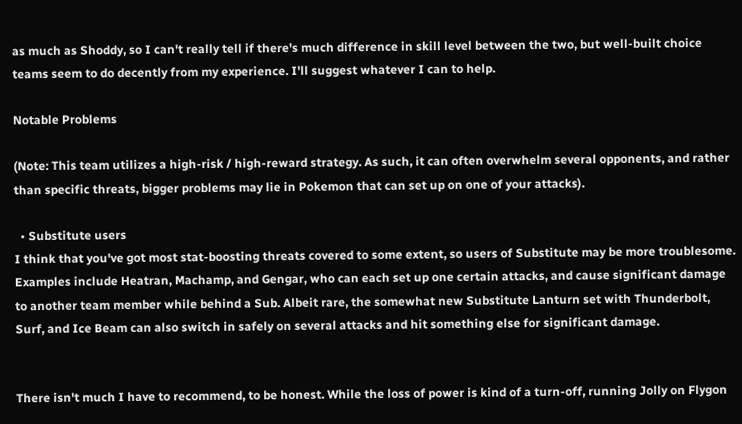as much as Shoddy, so I can't really tell if there's much difference in skill level between the two, but well-built choice teams seem to do decently from my experience. I'll suggest whatever I can to help.

Notable Problems

(Note: This team utilizes a high-risk / high-reward strategy. As such, it can often overwhelm several opponents, and rather than specific threats, bigger problems may lie in Pokemon that can set up on one of your attacks).

  • Substitute users
I think that you've got most stat-boosting threats covered to some extent, so users of Substitute may be more troublesome. Examples include Heatran, Machamp, and Gengar, who can each set up one certain attacks, and cause significant damage to another team member while behind a Sub. Albeit rare, the somewhat new Substitute Lanturn set with Thunderbolt, Surf, and Ice Beam can also switch in safely on several attacks and hit something else for significant damage.


There isn't much I have to recommend, to be honest. While the loss of power is kind of a turn-off, running Jolly on Flygon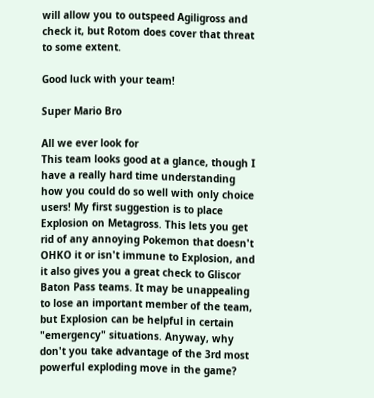will allow you to outspeed Agiligross and check it, but Rotom does cover that threat to some extent.

Good luck with your team!

Super Mario Bro

All we ever look for
This team looks good at a glance, though I have a really hard time understanding how you could do so well with only choice users! My first suggestion is to place Explosion on Metagross. This lets you get rid of any annoying Pokemon that doesn't OHKO it or isn't immune to Explosion, and it also gives you a great check to Gliscor Baton Pass teams. It may be unappealing to lose an important member of the team, but Explosion can be helpful in certain "emergency" situations. Anyway, why don't you take advantage of the 3rd most powerful exploding move in the game?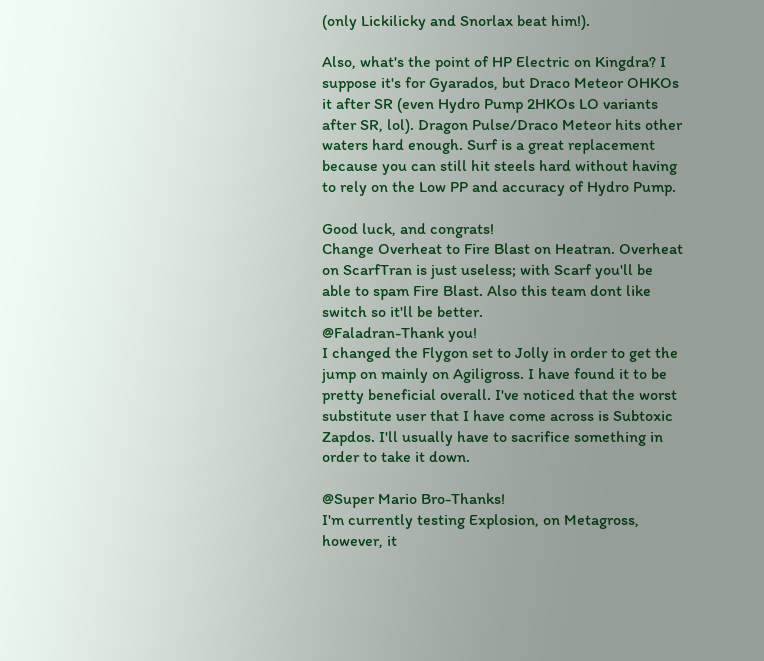(only Lickilicky and Snorlax beat him!).

Also, what's the point of HP Electric on Kingdra? I suppose it's for Gyarados, but Draco Meteor OHKOs it after SR (even Hydro Pump 2HKOs LO variants after SR, lol). Dragon Pulse/Draco Meteor hits other waters hard enough. Surf is a great replacement because you can still hit steels hard without having to rely on the Low PP and accuracy of Hydro Pump.

Good luck, and congrats!
Change Overheat to Fire Blast on Heatran. Overheat on ScarfTran is just useless; with Scarf you'll be able to spam Fire Blast. Also this team dont like switch so it'll be better.
@Faladran-Thank you!
I changed the Flygon set to Jolly in order to get the jump on mainly on Agiligross. I have found it to be pretty beneficial overall. I've noticed that the worst substitute user that I have come across is Subtoxic Zapdos. I'll usually have to sacrifice something in order to take it down.

@Super Mario Bro-Thanks!
I'm currently testing Explosion, on Metagross, however, it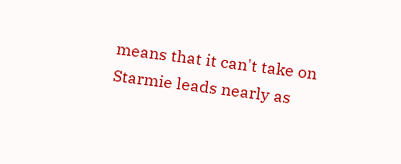means that it can't take on Starmie leads nearly as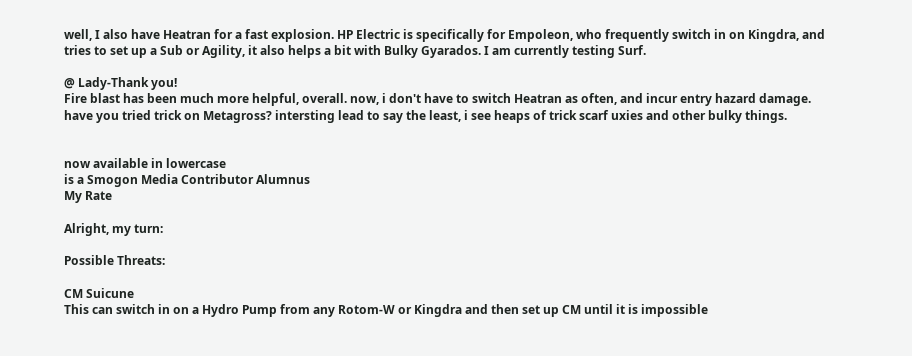well, I also have Heatran for a fast explosion. HP Electric is specifically for Empoleon, who frequently switch in on Kingdra, and tries to set up a Sub or Agility, it also helps a bit with Bulky Gyarados. I am currently testing Surf.

@ Lady-Thank you!
Fire blast has been much more helpful, overall. now, i don't have to switch Heatran as often, and incur entry hazard damage.
have you tried trick on Metagross? intersting lead to say the least, i see heaps of trick scarf uxies and other bulky things.


now available in lowercase
is a Smogon Media Contributor Alumnus
My Rate

Alright, my turn:

Possible Threats:

CM Suicune
This can switch in on a Hydro Pump from any Rotom-W or Kingdra and then set up CM until it is impossible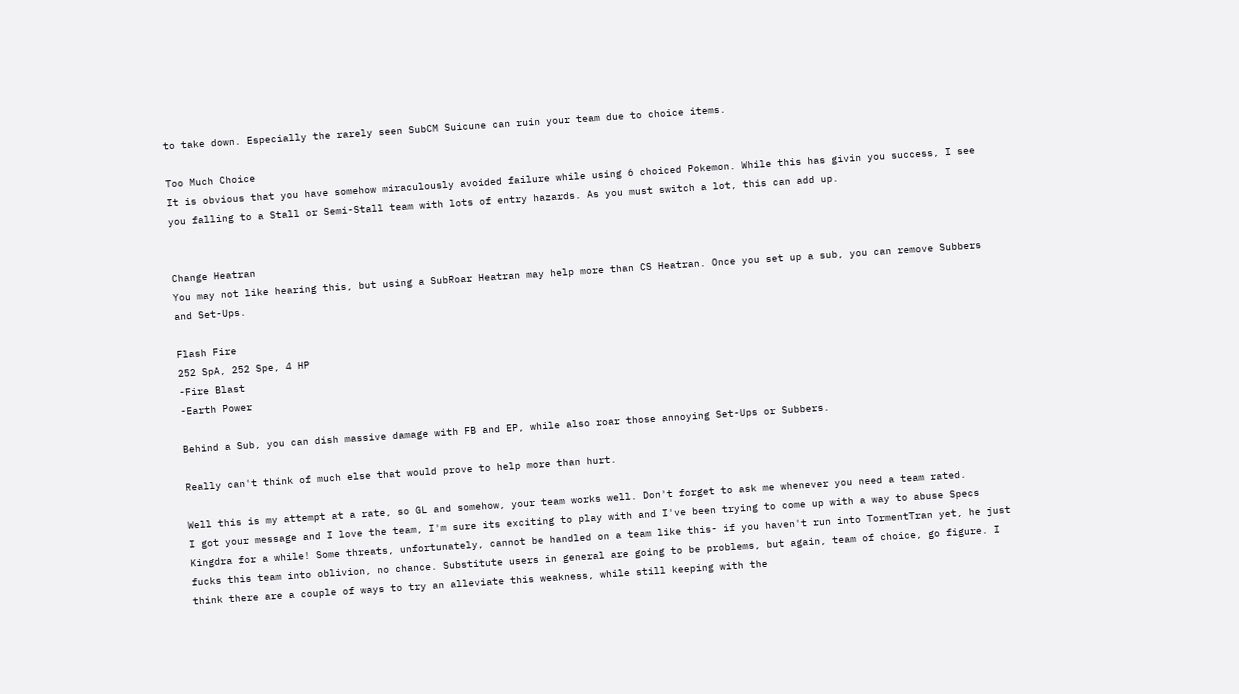to take down. Especially the rarely seen SubCM Suicune can ruin your team due to choice items.

Too Much Choice
It is obvious that you have somehow miraculously avoided failure while using 6 choiced Pokemon. While this has givin you success, I see you falling to a Stall or Semi-Stall team with lots of entry hazards. As you must switch a lot, this can add up.


Change Heatran
You may not like hearing this, but using a SubRoar Heatran may help more than CS Heatran. Once you set up a sub, you can remove Subbers and Set-Ups.

Flash Fire
252 SpA, 252 Spe, 4 HP
-Fire Blast
-Earth Power

Behind a Sub, you can dish massive damage with FB and EP, while also roar those annoying Set-Ups or Subbers.

Really can't think of much else that would prove to help more than hurt.

Well this is my attempt at a rate, so GL and somehow, your team works well. Don't forget to ask me whenever you need a team rated.
I got your message and I love the team, I'm sure its exciting to play with and I've been trying to come up with a way to abuse Specs Kingdra for a while! Some threats, unfortunately, cannot be handled on a team like this- if you haven't run into TormentTran yet, he just fucks this team into oblivion, no chance. Substitute users in general are going to be problems, but again, team of choice, go figure. I think there are a couple of ways to try an alleviate this weakness, while still keeping with the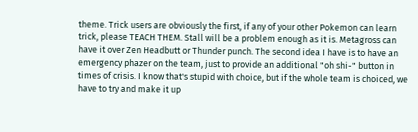theme. Trick users are obviously the first, if any of your other Pokemon can learn trick, please TEACH THEM. Stall will be a problem enough as it is. Metagross can have it over Zen Headbutt or Thunder punch. The second idea I have is to have an emergency phazer on the team, just to provide an additional "oh shi-" button in times of crisis. I know that's stupid with choice, but if the whole team is choiced, we have to try and make it up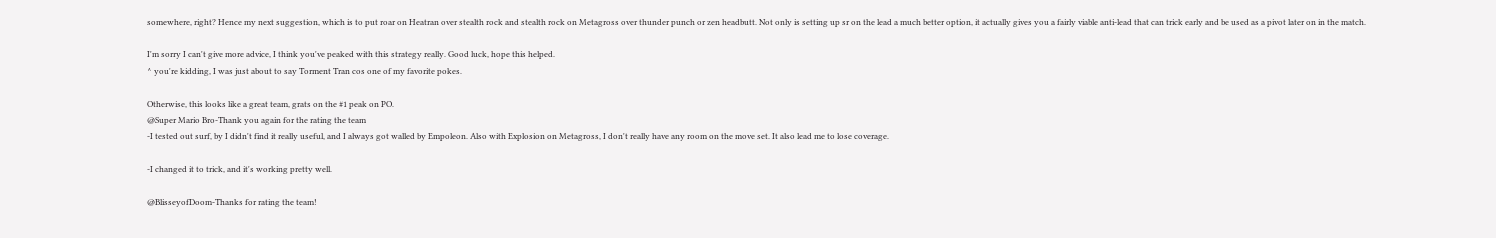somewhere, right? Hence my next suggestion, which is to put roar on Heatran over stealth rock and stealth rock on Metagross over thunder punch or zen headbutt. Not only is setting up sr on the lead a much better option, it actually gives you a fairly viable anti-lead that can trick early and be used as a pivot later on in the match.

I'm sorry I can't give more advice, I think you've peaked with this strategy really. Good luck, hope this helped.
^ you're kidding, I was just about to say Torment Tran cos one of my favorite pokes.

Otherwise, this looks like a great team, grats on the #1 peak on PO.
@Super Mario Bro-Thank you again for the rating the team
-I tested out surf, by I didn't find it really useful, and I always got walled by Empoleon. Also with Explosion on Metagross, I don't really have any room on the move set. It also lead me to lose coverage.

-I changed it to trick, and it's working pretty well.

@BlisseyofDoom-Thanks for rating the team!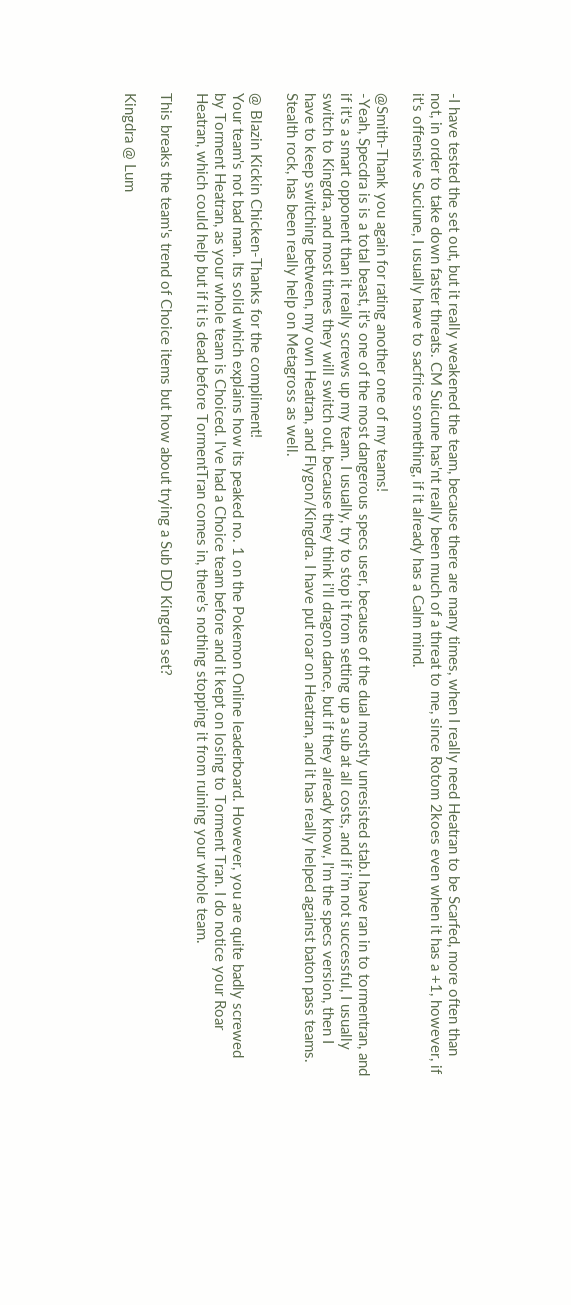-I have tested the set out, but it really weakened the team, because there are many times, when I really need Heatran to be Scarfed, more often than not, in order to take down faster threats. CM Suicune has'nt really been much of a threat to me, since Rotom 2koes even when it has a +1, however, if it's offensive Suciune, I usually have to sacfrice something, if it already has a Calm mind.

@Smith-Thank you again for rating another one of my teams!
-Yeah, Specdra is is a total beast, it's one of the most dangerous specs user, because of the dual mostly unresisted stab.I have ran in to tormentran, and if it's a smart opponent than it really screws up my team. I usually, try to stop it from setting up a sub at all costs, and if i'm not successful, I usually switch to Kingdra, and most times they will switch out, because they think i'll dragon dance, but if they already know, I'm the specs version, then I have to keep switching between, my own Heatran, and Flygon/Kingdra. I have put roar on Heatran, and it has really helped against baton pass teams. Stealth rock, has been really help on Metagross as well.

@ Blazin Kickin Chicken-Thanks for the compliment!
Your team's not bad man. Its solid which explains how its peaked no. 1 on the Pokemon Online leaderboard. However, you are quite badly screwed by Torment Heatran, as your whole team is Choiced. I've had a Choice team before and it kept on losing to Torment Tran. I do notice your Roar Heatran, which could help but if it is dead before TormentTran comes in, there's nothing stopping it from ruining your whole team.

This breaks the team's trend of Choice items but how about trying a Sub DD Kingdra set?

Kingdra @ Lum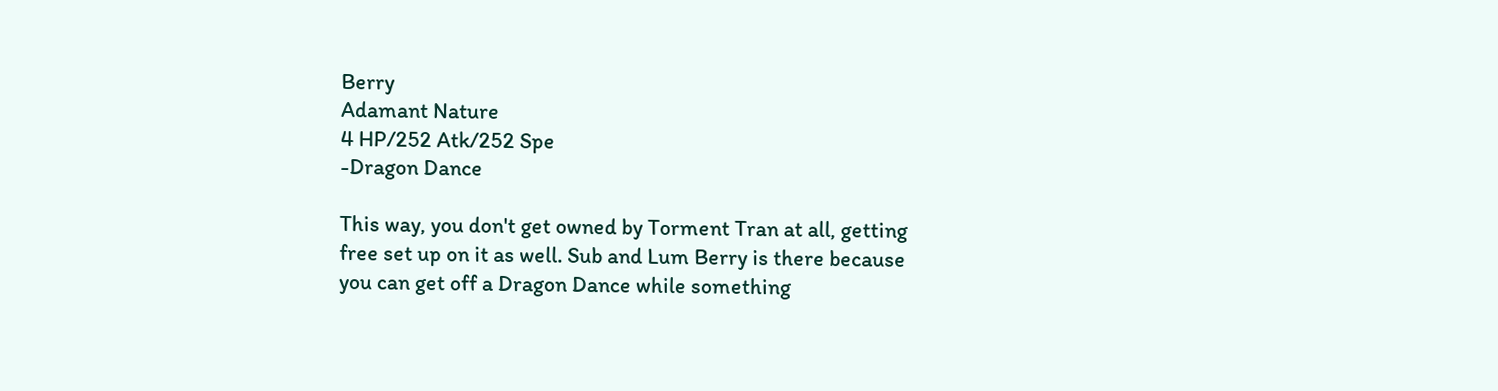Berry
Adamant Nature
4 HP/252 Atk/252 Spe
-Dragon Dance

This way, you don't get owned by Torment Tran at all, getting free set up on it as well. Sub and Lum Berry is there because you can get off a Dragon Dance while something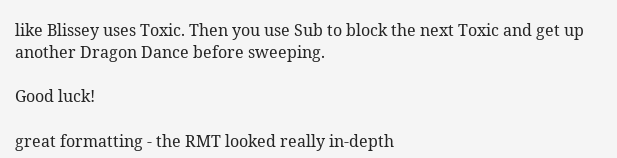like Blissey uses Toxic. Then you use Sub to block the next Toxic and get up another Dragon Dance before sweeping.

Good luck!

great formatting - the RMT looked really in-depth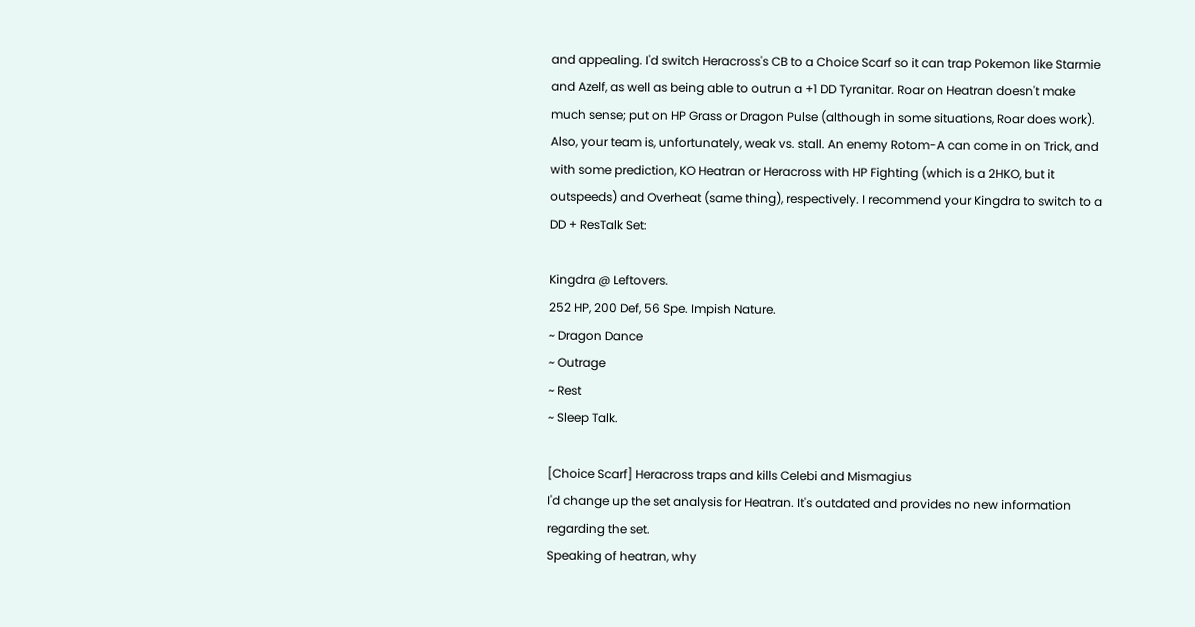and appealing. I'd switch Heracross's CB to a Choice Scarf so it can trap Pokemon like Starmie and Azelf, as well as being able to outrun a +1 DD Tyranitar. Roar on Heatran doesn't make much sense; put on HP Grass or Dragon Pulse (although in some situations, Roar does work). Also, your team is, unfortunately, weak vs. stall. An enemy Rotom-A can come in on Trick, and with some prediction, KO Heatran or Heracross with HP Fighting (which is a 2HKO, but it outspeeds) and Overheat (same thing), respectively. I recommend your Kingdra to switch to a DD + ResTalk Set:

Kingdra @ Leftovers.
252 HP, 200 Def, 56 Spe. Impish Nature.
~ Dragon Dance
~ Outrage
~ Rest
~ Sleep Talk.

[Choice Scarf] Heracross traps and kills Celebi and Mismagius
I'd change up the set analysis for Heatran. It's outdated and provides no new information regarding the set.
Speaking of heatran, why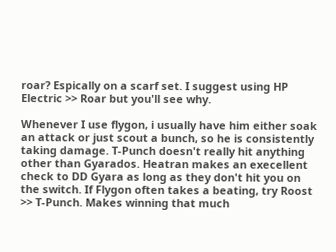roar? Espically on a scarf set. I suggest using HP Electric >> Roar but you'll see why.

Whenever I use flygon, i usually have him either soak an attack or just scout a bunch, so he is consistently taking damage. T-Punch doesn't really hit anything other than Gyarados. Heatran makes an execellent check to DD Gyara as long as they don't hit you on the switch. If Flygon often takes a beating, try Roost >> T-Punch. Makes winning that much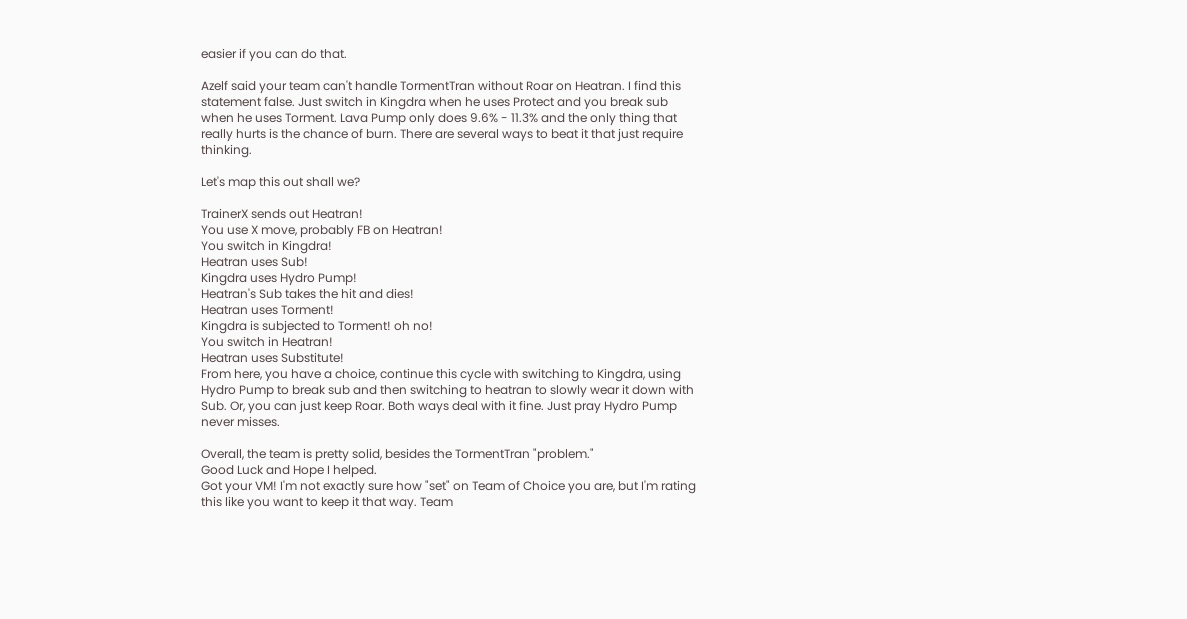easier if you can do that.

Azelf said your team can't handle TormentTran without Roar on Heatran. I find this statement false. Just switch in Kingdra when he uses Protect and you break sub when he uses Torment. Lava Pump only does 9.6% - 11.3% and the only thing that really hurts is the chance of burn. There are several ways to beat it that just require thinking.

Let's map this out shall we?

TrainerX sends out Heatran!
You use X move, probably FB on Heatran!
You switch in Kingdra!
Heatran uses Sub!
Kingdra uses Hydro Pump!
Heatran's Sub takes the hit and dies!
Heatran uses Torment!
Kingdra is subjected to Torment! oh no!
You switch in Heatran!
Heatran uses Substitute!
From here, you have a choice, continue this cycle with switching to Kingdra, using Hydro Pump to break sub and then switching to heatran to slowly wear it down with Sub. Or, you can just keep Roar. Both ways deal with it fine. Just pray Hydro Pump never misses.

Overall, the team is pretty solid, besides the TormentTran "problem."
Good Luck and Hope I helped.
Got your VM! I'm not exactly sure how "set" on Team of Choice you are, but I'm rating this like you want to keep it that way. Team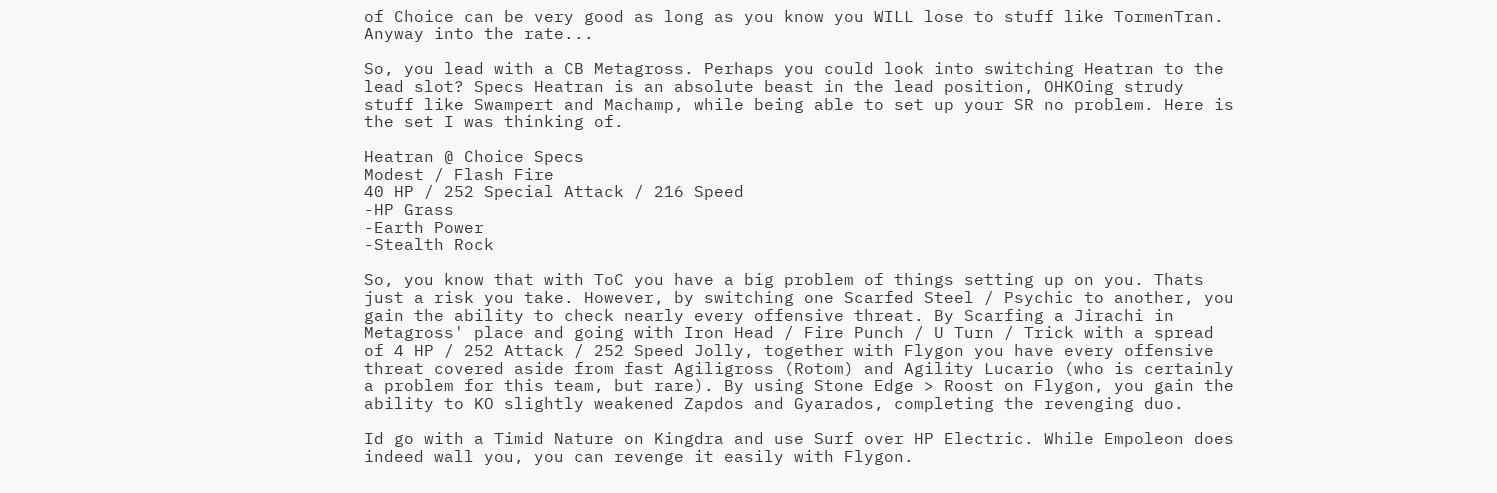of Choice can be very good as long as you know you WILL lose to stuff like TormenTran. Anyway into the rate...

So, you lead with a CB Metagross. Perhaps you could look into switching Heatran to the lead slot? Specs Heatran is an absolute beast in the lead position, OHKOing strudy stuff like Swampert and Machamp, while being able to set up your SR no problem. Here is the set I was thinking of.

Heatran @ Choice Specs
Modest / Flash Fire
40 HP / 252 Special Attack / 216 Speed
-HP Grass
-Earth Power
-Stealth Rock

So, you know that with ToC you have a big problem of things setting up on you. Thats just a risk you take. However, by switching one Scarfed Steel / Psychic to another, you gain the ability to check nearly every offensive threat. By Scarfing a Jirachi in Metagross' place and going with Iron Head / Fire Punch / U Turn / Trick with a spread of 4 HP / 252 Attack / 252 Speed Jolly, together with Flygon you have every offensive threat covered aside from fast Agiligross (Rotom) and Agility Lucario (who is certainly a problem for this team, but rare). By using Stone Edge > Roost on Flygon, you gain the ability to KO slightly weakened Zapdos and Gyarados, completing the revenging duo.

Id go with a Timid Nature on Kingdra and use Surf over HP Electric. While Empoleon does indeed wall you, you can revenge it easily with Flygon.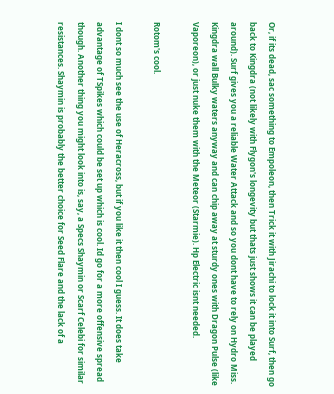Or, if its dead, sac something to Empoleon, then Trick it with Jirachi to lock it into Surf, then go back to Kingdra (not likely with Flygon's longevity but thats just shows it can be played around). Surf gives you a reliable Water Attack and so you dont have to rely on Hydro Miss. Kingdra wall Bulky waters anyway and can chip away at sturdy ones with Dragon Pulse (like Vaporeon), or just nuke them with the Meteor (Starmie). Hp Electric isnt needed.

Rotom's cool.

I dont so much see the use of Heracross, but if you like it then cool I guess. It does take advantage of TSpikes which could be set up which is cool. Id go for a more offensive spread though. Another thing you might look into is, say, a Specs Shaymin or Scarf Celebi for similar resistances. Shaymin is probably the better choice for Seed Flare and the lack of a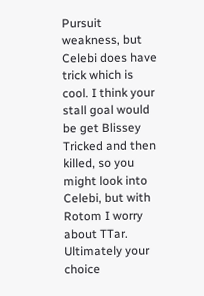Pursuit weakness, but Celebi does have trick which is cool. I think your stall goal would be get Blissey Tricked and then killed, so you might look into Celebi, but with Rotom I worry about TTar. Ultimately your choice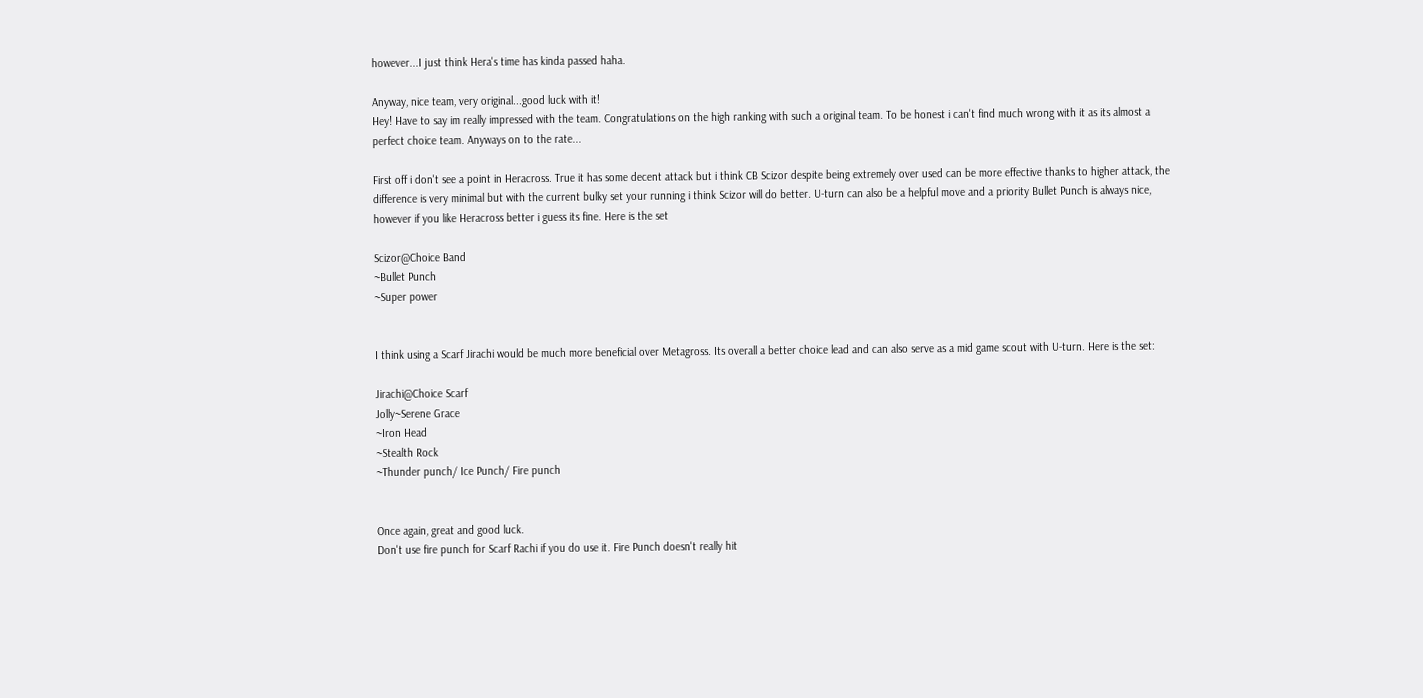however...I just think Hera's time has kinda passed haha.

Anyway, nice team, very original...good luck with it!
Hey! Have to say im really impressed with the team. Congratulations on the high ranking with such a original team. To be honest i can't find much wrong with it as its almost a perfect choice team. Anyways on to the rate...

First off i don't see a point in Heracross. True it has some decent attack but i think CB Scizor despite being extremely over used can be more effective thanks to higher attack, the difference is very minimal but with the current bulky set your running i think Scizor will do better. U-turn can also be a helpful move and a priority Bullet Punch is always nice, however if you like Heracross better i guess its fine. Here is the set

Scizor@Choice Band
~Bullet Punch
~Super power


I think using a Scarf Jirachi would be much more beneficial over Metagross. Its overall a better choice lead and can also serve as a mid game scout with U-turn. Here is the set:

Jirachi@Choice Scarf
Jolly~Serene Grace
~Iron Head
~Stealth Rock
~Thunder punch/ Ice Punch/ Fire punch


Once again, great and good luck.
Don't use fire punch for Scarf Rachi if you do use it. Fire Punch doesn't really hit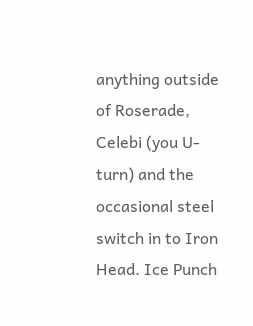anything outside of Roserade, Celebi (you U-turn) and the occasional steel switch in to Iron Head. Ice Punch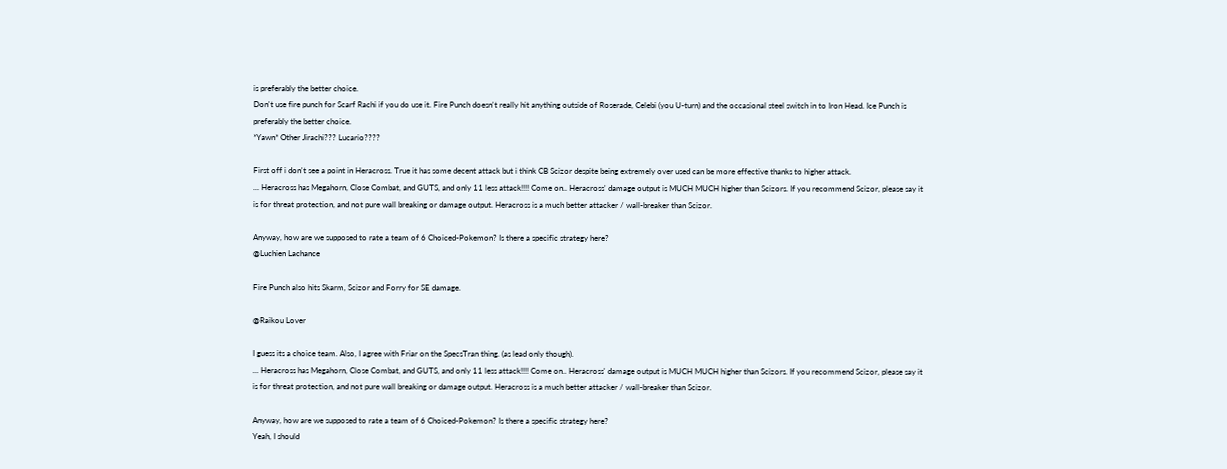is preferably the better choice.
Don't use fire punch for Scarf Rachi if you do use it. Fire Punch doesn't really hit anything outside of Roserade, Celebi (you U-turn) and the occasional steel switch in to Iron Head. Ice Punch is preferably the better choice.
*Yawn* Other Jirachi??? Lucario????

First off i don't see a point in Heracross. True it has some decent attack but i think CB Scizor despite being extremely over used can be more effective thanks to higher attack.
... Heracross has Megahorn, Close Combat, and GUTS, and only 11 less attack!!!! Come on.. Heracross' damage output is MUCH MUCH higher than Scizors. If you recommend Scizor, please say it is for threat protection, and not pure wall breaking or damage output. Heracross is a much better attacker / wall-breaker than Scizor.

Anyway, how are we supposed to rate a team of 6 Choiced-Pokemon? Is there a specific strategy here?
@Luchien Lachance

Fire Punch also hits Skarm, Scizor and Forry for SE damage.

@Raikou Lover

I guess its a choice team. Also, I agree with Friar on the SpecsTran thing. (as lead only though).
... Heracross has Megahorn, Close Combat, and GUTS, and only 11 less attack!!!! Come on.. Heracross' damage output is MUCH MUCH higher than Scizors. If you recommend Scizor, please say it is for threat protection, and not pure wall breaking or damage output. Heracross is a much better attacker / wall-breaker than Scizor.

Anyway, how are we supposed to rate a team of 6 Choiced-Pokemon? Is there a specific strategy here?
Yeah, I should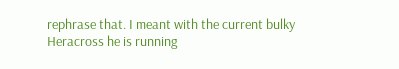rephrase that. I meant with the current bulky Heracross he is running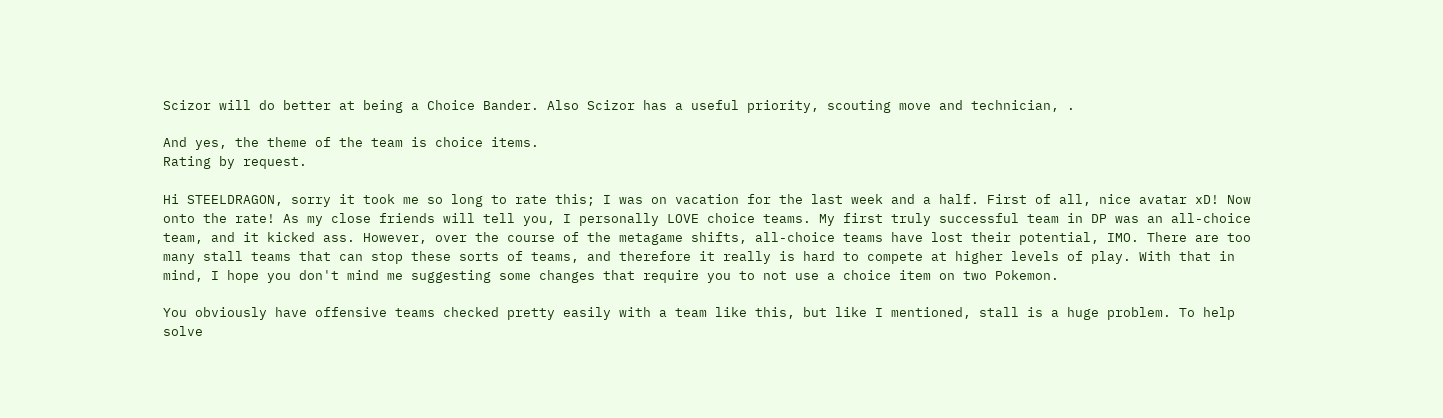Scizor will do better at being a Choice Bander. Also Scizor has a useful priority, scouting move and technician, .

And yes, the theme of the team is choice items.
Rating by request.

Hi STEELDRAGON, sorry it took me so long to rate this; I was on vacation for the last week and a half. First of all, nice avatar xD! Now onto the rate! As my close friends will tell you, I personally LOVE choice teams. My first truly successful team in DP was an all-choice team, and it kicked ass. However, over the course of the metagame shifts, all-choice teams have lost their potential, IMO. There are too many stall teams that can stop these sorts of teams, and therefore it really is hard to compete at higher levels of play. With that in mind, I hope you don't mind me suggesting some changes that require you to not use a choice item on two Pokemon.

You obviously have offensive teams checked pretty easily with a team like this, but like I mentioned, stall is a huge problem. To help solve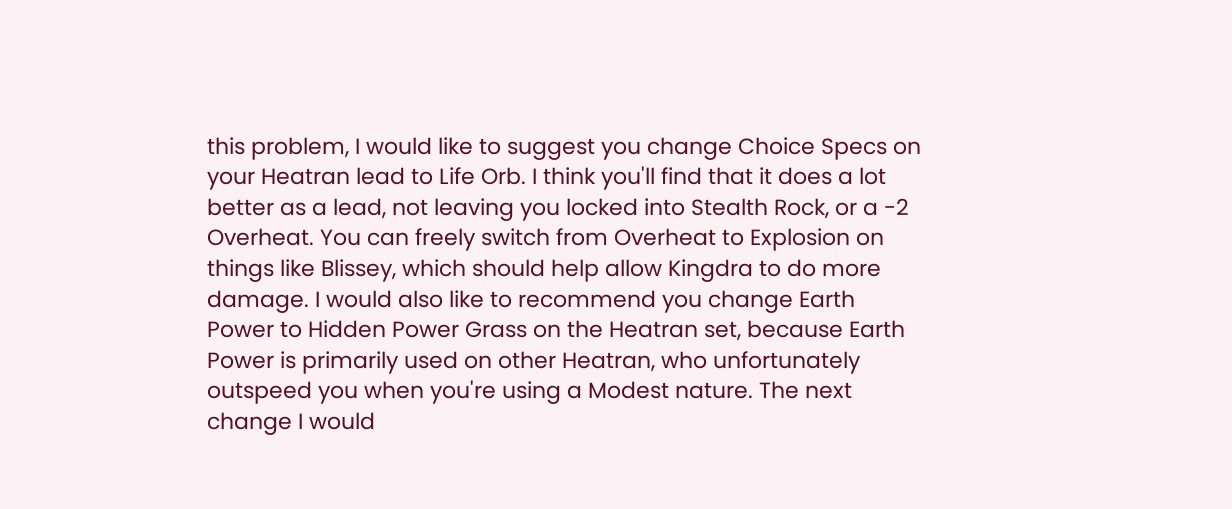this problem, I would like to suggest you change Choice Specs on your Heatran lead to Life Orb. I think you'll find that it does a lot better as a lead, not leaving you locked into Stealth Rock, or a -2 Overheat. You can freely switch from Overheat to Explosion on things like Blissey, which should help allow Kingdra to do more damage. I would also like to recommend you change Earth Power to Hidden Power Grass on the Heatran set, because Earth Power is primarily used on other Heatran, who unfortunately outspeed you when you're using a Modest nature. The next change I would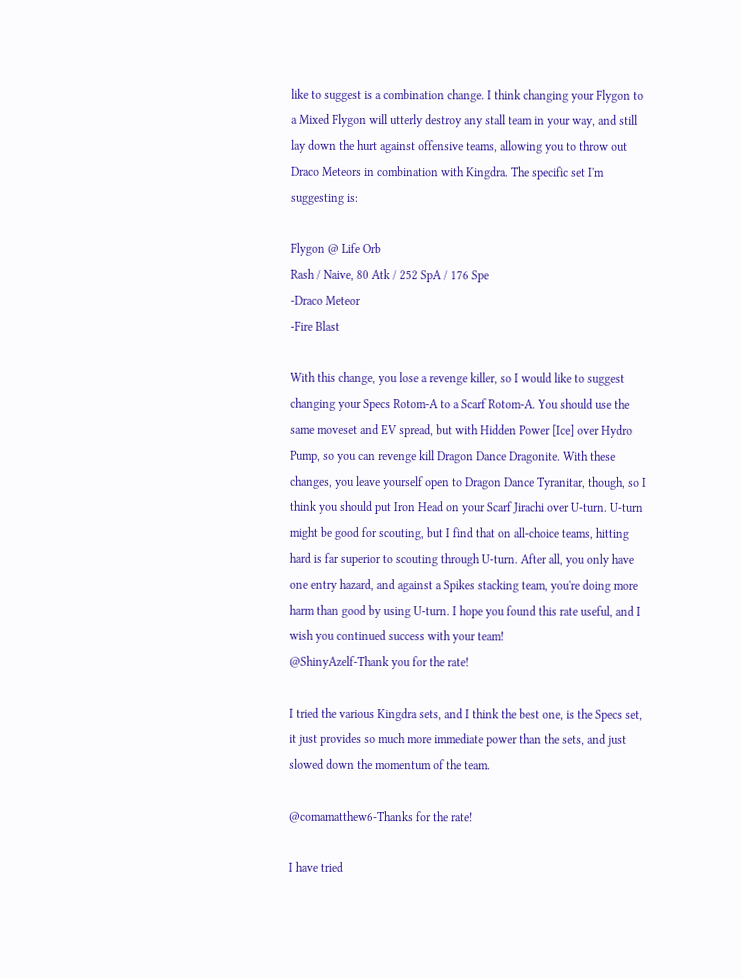like to suggest is a combination change. I think changing your Flygon to a Mixed Flygon will utterly destroy any stall team in your way, and still lay down the hurt against offensive teams, allowing you to throw out Draco Meteors in combination with Kingdra. The specific set I'm suggesting is:

Flygon @ Life Orb
Rash / Naive, 80 Atk / 252 SpA / 176 Spe
-Draco Meteor
-Fire Blast

With this change, you lose a revenge killer, so I would like to suggest changing your Specs Rotom-A to a Scarf Rotom-A. You should use the same moveset and EV spread, but with Hidden Power [Ice] over Hydro Pump, so you can revenge kill Dragon Dance Dragonite. With these changes, you leave yourself open to Dragon Dance Tyranitar, though, so I think you should put Iron Head on your Scarf Jirachi over U-turn. U-turn might be good for scouting, but I find that on all-choice teams, hitting hard is far superior to scouting through U-turn. After all, you only have one entry hazard, and against a Spikes stacking team, you're doing more harm than good by using U-turn. I hope you found this rate useful, and I wish you continued success with your team!
@ShinyAzelf-Thank you for the rate!

I tried the various Kingdra sets, and I think the best one, is the Specs set, it just provides so much more immediate power than the sets, and just slowed down the momentum of the team.

@comamatthew6-Thanks for the rate!

I have tried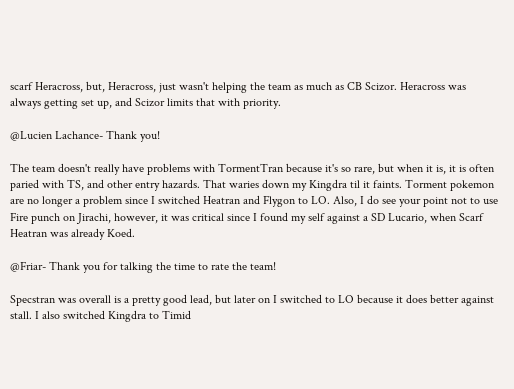scarf Heracross, but, Heracross, just wasn't helping the team as much as CB Scizor. Heracross was always getting set up, and Scizor limits that with priority.

@Lucien Lachance- Thank you!

The team doesn't really have problems with TormentTran because it's so rare, but when it is, it is often paried with TS, and other entry hazards. That waries down my Kingdra til it faints. Torment pokemon are no longer a problem since I switched Heatran and Flygon to LO. Also, I do see your point not to use Fire punch on Jirachi, however, it was critical since I found my self against a SD Lucario, when Scarf Heatran was already Koed.

@Friar- Thank you for talking the time to rate the team!

Specstran was overall is a pretty good lead, but later on I switched to LO because it does better against stall. I also switched Kingdra to Timid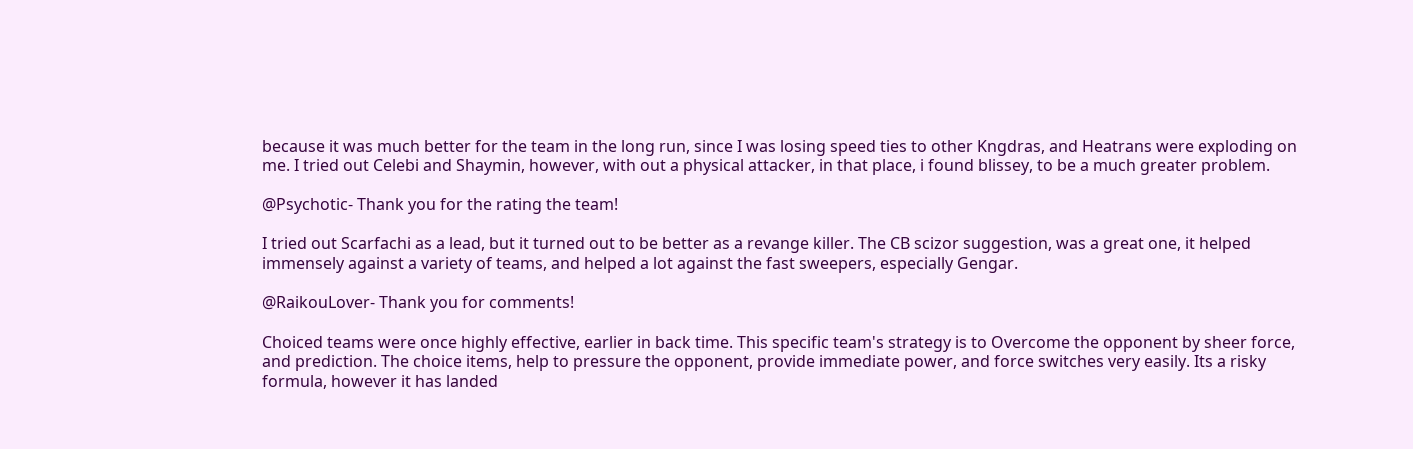because it was much better for the team in the long run, since I was losing speed ties to other Kngdras, and Heatrans were exploding on me. I tried out Celebi and Shaymin, however, with out a physical attacker, in that place, i found blissey, to be a much greater problem.

@Psychotic- Thank you for the rating the team!

I tried out Scarfachi as a lead, but it turned out to be better as a revange killer. The CB scizor suggestion, was a great one, it helped immensely against a variety of teams, and helped a lot against the fast sweepers, especially Gengar.

@RaikouLover- Thank you for comments!

Choiced teams were once highly effective, earlier in back time. This specific team's strategy is to Overcome the opponent by sheer force, and prediction. The choice items, help to pressure the opponent, provide immediate power, and force switches very easily. Its a risky formula, however it has landed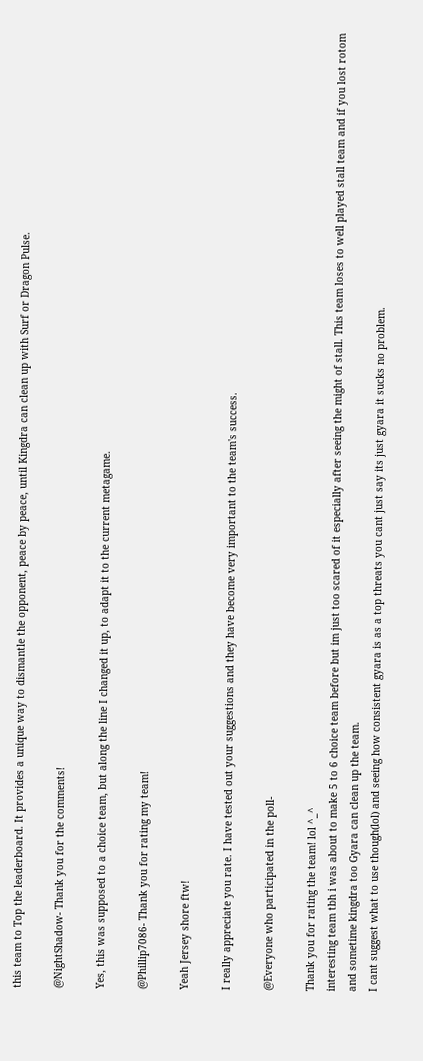this team to Top the leaderboard. It provides a unique way to dismantle the opponent, peace by peace, until Kingdra can clean up with Surf or Dragon Pulse.

@NightShadow- Thank you for the comments!

Yes, this was supposed to a choice team, but along the line I changed it up, to adapt it to the current metagame.

@Phillip7086- Thank you for rating my team!

Yeah Jersey shore ftw!

I really appreciate you rate. I have tested out your suggestions and they have become very important to the team's success.

@Everyone who participated in the poll-

Thank you for rating the team! lol ^_^
interesting team tbh i was about to make 5 to 6 choice team before but im just too scared of it especially after seeing the might of stall. This team loses to well played stall team and if you lost rotom and sometime kingdra too Gyara can clean up the team.
I cant suggest what to use though(lol) and seeing how consistent gyara is as a top threats you cant just say its just gyara it sucks no problem.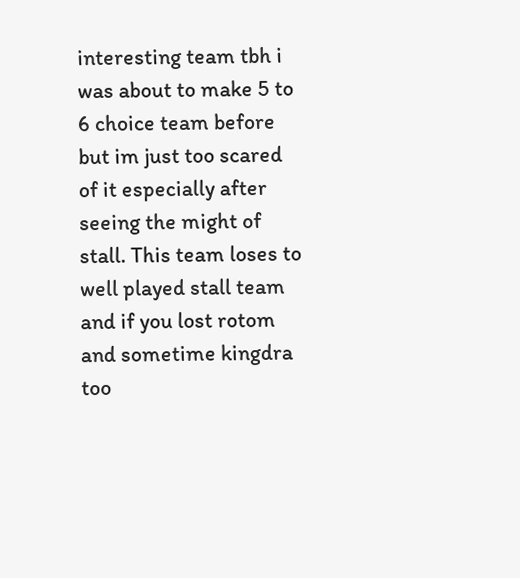interesting team tbh i was about to make 5 to 6 choice team before but im just too scared of it especially after seeing the might of stall. This team loses to well played stall team and if you lost rotom and sometime kingdra too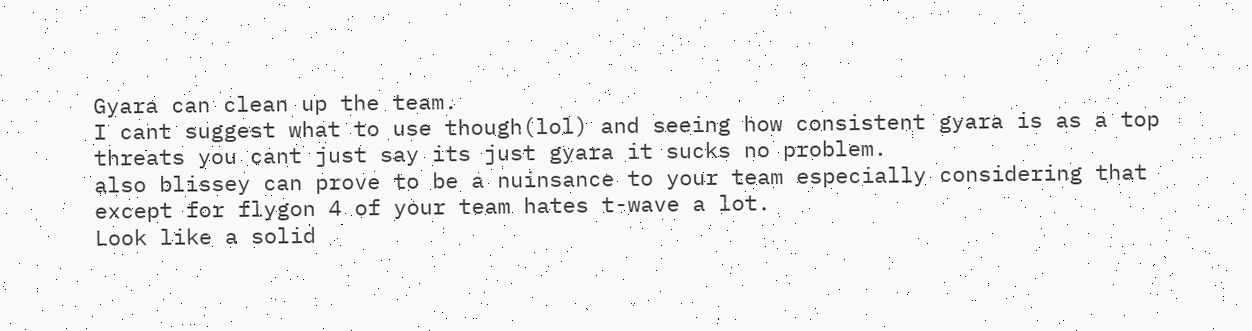Gyara can clean up the team.
I cant suggest what to use though(lol) and seeing how consistent gyara is as a top threats you cant just say its just gyara it sucks no problem.
also blissey can prove to be a nuinsance to your team especially considering that except for flygon 4 of your team hates t-wave a lot.
Look like a solid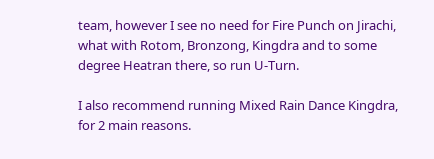team, however I see no need for Fire Punch on Jirachi, what with Rotom, Bronzong, Kingdra and to some degree Heatran there, so run U-Turn.

I also recommend running Mixed Rain Dance Kingdra, for 2 main reasons.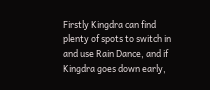Firstly Kingdra can find plenty of spots to switch in and use Rain Dance, and if Kingdra goes down early,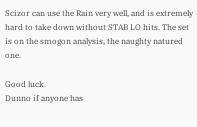Scizor can use the Rain very well, and is extremely hard to take down without STAB LO hits. The set is on the smogon analysis, the naughty natured one.

Good luck.
Dunno if anyone has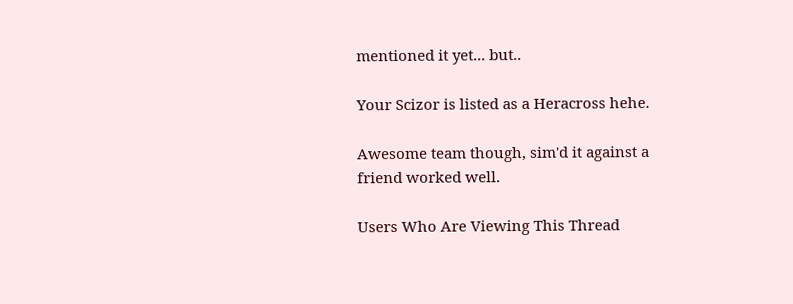mentioned it yet... but..

Your Scizor is listed as a Heracross hehe.

Awesome team though, sim'd it against a friend worked well.

Users Who Are Viewing This Thread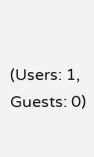(Users: 1, Guests: 0)